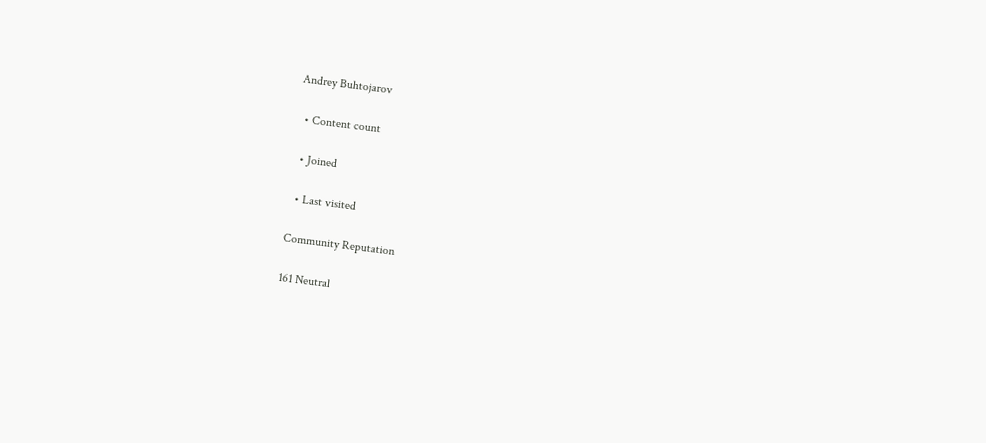Andrey Buhtojarov

  • Content count

  • Joined

  • Last visited

Community Reputation

161 Neutral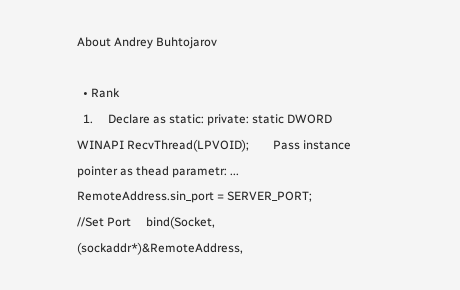About Andrey Buhtojarov

  • Rank
  1.     Declare as static: private: static DWORD WINAPI RecvThread(LPVOID);        Pass instance pointer as thead parametr: ...     RemoteAddress.sin_port = SERVER_PORT;                    //Set Port     bind(Socket, (sockaddr*)&RemoteAddress,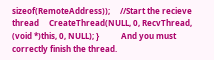sizeof(RemoteAddress));     //Start the recieve thread     CreateThread(NULL, 0, RecvThread, (void *)this, 0, NULL); }           And you must correctly finish the thread.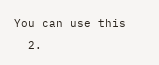You can use this
  2.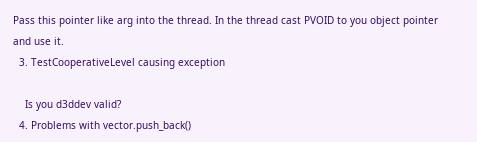Pass this pointer like arg into the thread. In the thread cast PVOID to you object pointer and use it.
  3. TestCooperativeLevel causing exception

    Is you d3ddev valid?
  4. Problems with vector.push_back()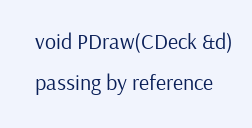void PDraw(CDeck &d) passing by reference